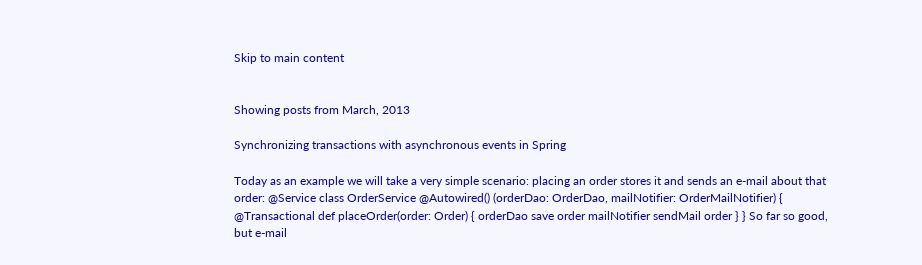Skip to main content


Showing posts from March, 2013

Synchronizing transactions with asynchronous events in Spring

Today as an example we will take a very simple scenario: placing an order stores it and sends an e-mail about that order: @Service class OrderService @Autowired() (orderDao: OrderDao, mailNotifier: OrderMailNotifier) { @Transactional def placeOrder(order: Order) { orderDao save order mailNotifier sendMail order } } So far so good, but e-mail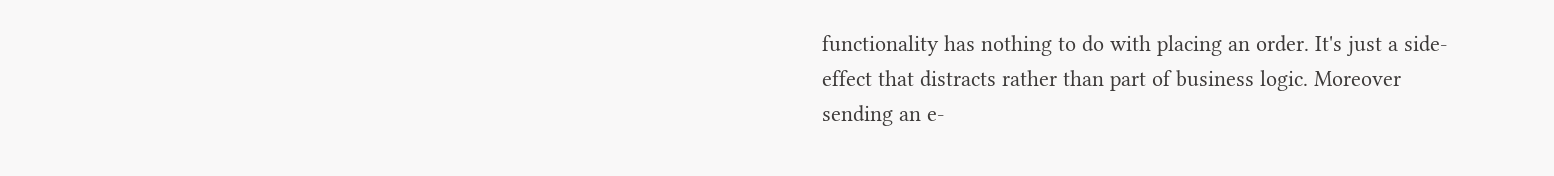functionality has nothing to do with placing an order. It's just a side-effect that distracts rather than part of business logic. Moreover sending an e-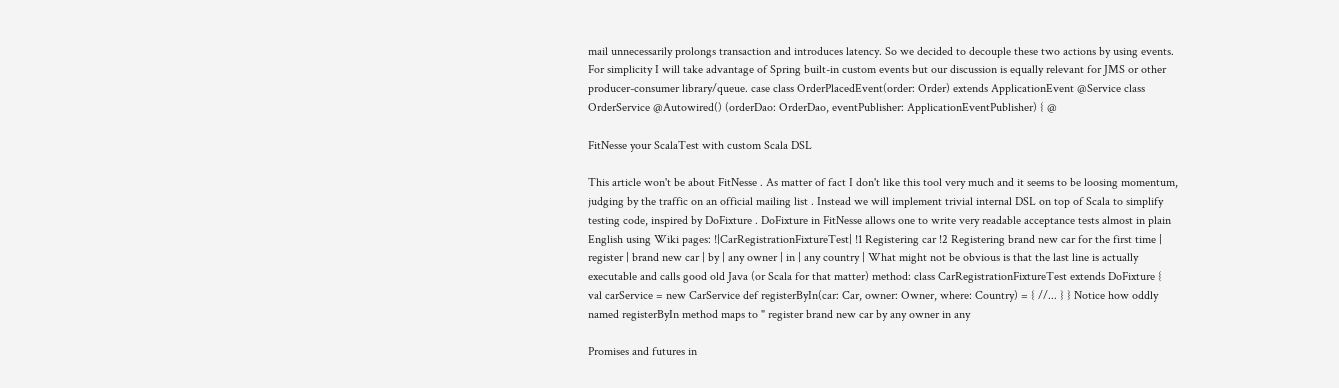mail unnecessarily prolongs transaction and introduces latency. So we decided to decouple these two actions by using events. For simplicity I will take advantage of Spring built-in custom events but our discussion is equally relevant for JMS or other producer-consumer library/queue. case class OrderPlacedEvent(order: Order) extends ApplicationEvent @Service class OrderService @Autowired() (orderDao: OrderDao, eventPublisher: ApplicationEventPublisher) { @

FitNesse your ScalaTest with custom Scala DSL

This article won't be about FitNesse . As matter of fact I don't like this tool very much and it seems to be loosing momentum, judging by the traffic on an official mailing list . Instead we will implement trivial internal DSL on top of Scala to simplify testing code, inspired by DoFixture . DoFixture in FitNesse allows one to write very readable acceptance tests almost in plain English using Wiki pages: !|CarRegistrationFixtureTest| !1 Registering car !2 Registering brand new car for the first time | register | brand new car | by | any owner | in | any country | What might not be obvious is that the last line is actually executable and calls good old Java (or Scala for that matter) method: class CarRegistrationFixtureTest extends DoFixture { val carService = new CarService def registerByIn(car: Car, owner: Owner, where: Country) = { //... } } Notice how oddly named registerByIn method maps to " register brand new car by any owner in any

Promises and futures in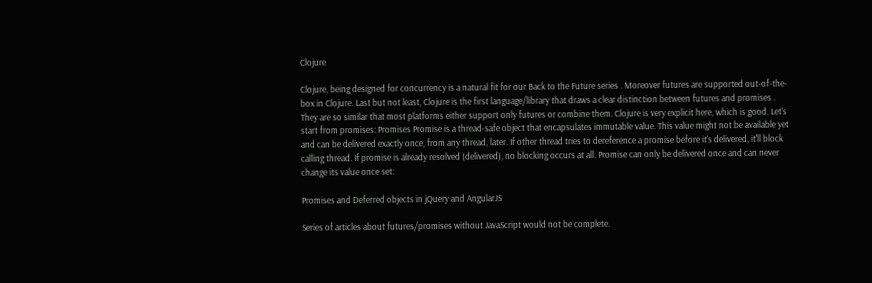Clojure

Clojure, being designed for concurrency is a natural fit for our Back to the Future series . Moreover futures are supported out-of-the-box in Clojure. Last but not least, Clojure is the first language/library that draws a clear distinction between futures and promises . They are so similar that most platforms either support only futures or combine them. Clojure is very explicit here, which is good. Let's start from promises: Promises Promise is a thread-safe object that encapsulates immutable value. This value might not be available yet and can be delivered exactly once, from any thread, later. If other thread tries to dereference a promise before it's delivered, it'll block calling thread. If promise is already resolved (delivered), no blocking occurs at all. Promise can only be delivered once and can never change its value once set:

Promises and Deferred objects in jQuery and AngularJS

Series of articles about futures/promises without JavaScript would not be complete.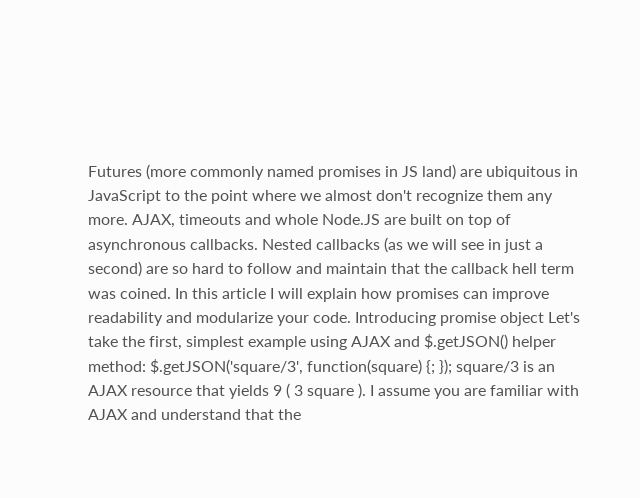Futures (more commonly named promises in JS land) are ubiquitous in JavaScript to the point where we almost don't recognize them any more. AJAX, timeouts and whole Node.JS are built on top of asynchronous callbacks. Nested callbacks (as we will see in just a second) are so hard to follow and maintain that the callback hell term was coined. In this article I will explain how promises can improve readability and modularize your code. Introducing promise object Let's take the first, simplest example using AJAX and $.getJSON() helper method: $.getJSON('square/3', function(square) {; }); square/3 is an AJAX resource that yields 9 ( 3 square ). I assume you are familiar with AJAX and understand that the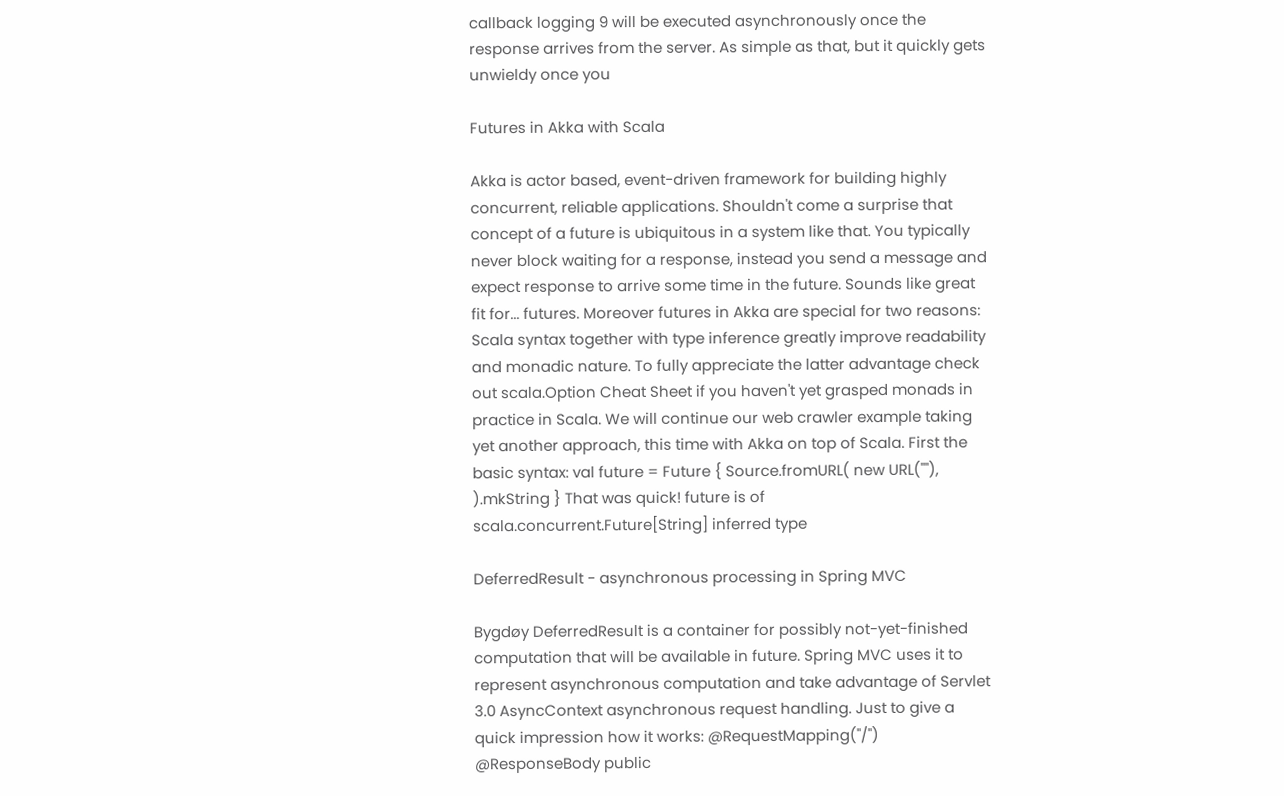callback logging 9 will be executed asynchronously once the response arrives from the server. As simple as that, but it quickly gets unwieldy once you

Futures in Akka with Scala

Akka is actor based, event-driven framework for building highly concurrent, reliable applications. Shouldn't come a surprise that concept of a future is ubiquitous in a system like that. You typically never block waiting for a response, instead you send a message and expect response to arrive some time in the future. Sounds like great fit for... futures. Moreover futures in Akka are special for two reasons: Scala syntax together with type inference greatly improve readability and monadic nature. To fully appreciate the latter advantage check out scala.Option Cheat Sheet if you haven't yet grasped monads in practice in Scala. We will continue our web crawler example taking yet another approach, this time with Akka on top of Scala. First the basic syntax: val future = Future { Source.fromURL( new URL(""), ).mkString } That was quick! future is of scala.concurrent.Future[String] inferred type

DeferredResult - asynchronous processing in Spring MVC

Bygdøy DeferredResult is a container for possibly not-yet-finished computation that will be available in future. Spring MVC uses it to represent asynchronous computation and take advantage of Servlet 3.0 AsyncContext asynchronous request handling. Just to give a quick impression how it works: @RequestMapping("/") @ResponseBody public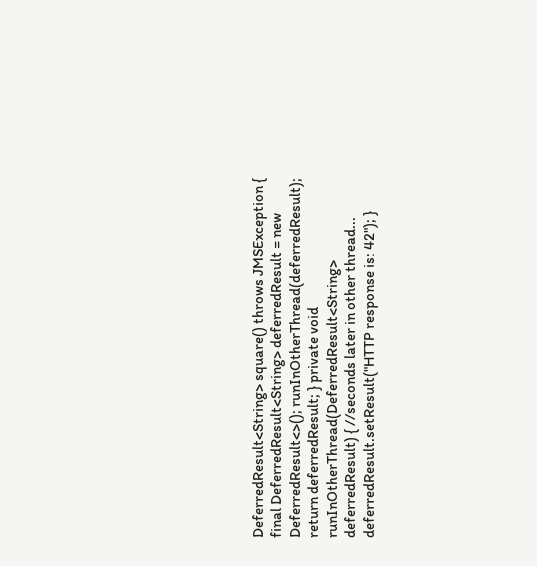DeferredResult<String> square() throws JMSException { final DeferredResult<String> deferredResult = new DeferredResult<>(); runInOtherThread(deferredResult); return deferredResult; } private void runInOtherThread(DeferredResult<String> deferredResult) { //seconds later in other thread... deferredResult.setResult("HTTP response is: 42"); }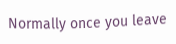Normally once you leave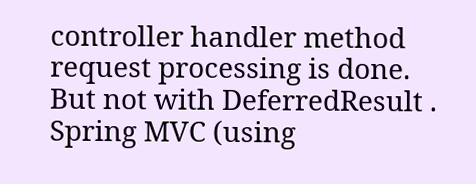controller handler method request processing is done. But not with DeferredResult . Spring MVC (using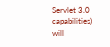Servlet 3.0 capabilities) will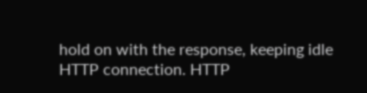hold on with the response, keeping idle HTTP connection. HTTP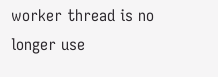worker thread is no longer use